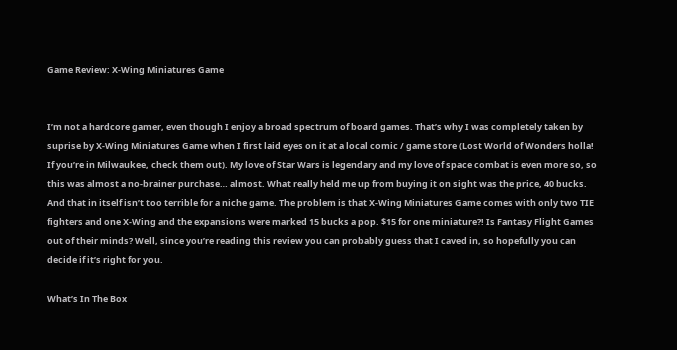Game Review: X-Wing Miniatures Game


I’m not a hardcore gamer, even though I enjoy a broad spectrum of board games. That’s why I was completely taken by suprise by X-Wing Miniatures Game when I first laid eyes on it at a local comic / game store (Lost World of Wonders holla! If you’re in Milwaukee, check them out). My love of Star Wars is legendary and my love of space combat is even more so, so this was almost a no-brainer purchase… almost. What really held me up from buying it on sight was the price, 40 bucks. And that in itself isn’t too terrible for a niche game. The problem is that X-Wing Miniatures Game comes with only two TIE fighters and one X-Wing and the expansions were marked 15 bucks a pop. $15 for one miniature?! Is Fantasy Flight Games out of their minds? Well, since you’re reading this review you can probably guess that I caved in, so hopefully you can decide if it’s right for you.

What’s In The Box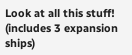Look at all this stuff! (includes 3 expansion ships)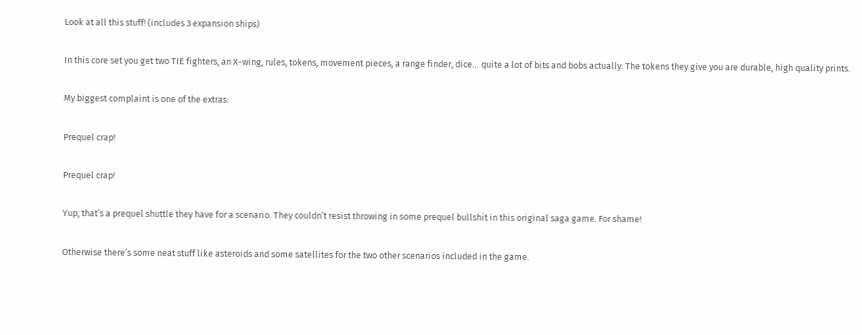Look at all this stuff! (includes 3 expansion ships)

In this core set you get two TIE fighters, an X-wing, rules, tokens, movement pieces, a range finder, dice… quite a lot of bits and bobs actually. The tokens they give you are durable, high quality prints.

My biggest complaint is one of the extras:

Prequel crap!

Prequel crap!

Yup, that’s a prequel shuttle they have for a scenario. They couldn’t resist throwing in some prequel bullshit in this original saga game. For shame!

Otherwise there’s some neat stuff like asteroids and some satellites for the two other scenarios included in the game.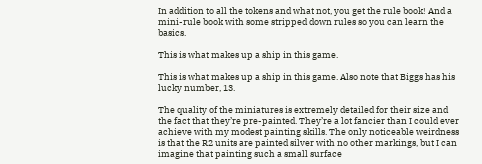In addition to all the tokens and what not, you get the rule book! And a mini-rule book with some stripped down rules so you can learn the basics.

This is what makes up a ship in this game.

This is what makes up a ship in this game. Also note that Biggs has his lucky number, 13.

The quality of the miniatures is extremely detailed for their size and the fact that they’re pre-painted. They’re a lot fancier than I could ever achieve with my modest painting skills. The only noticeable weirdness is that the R2 units are painted silver with no other markings, but I can imagine that painting such a small surface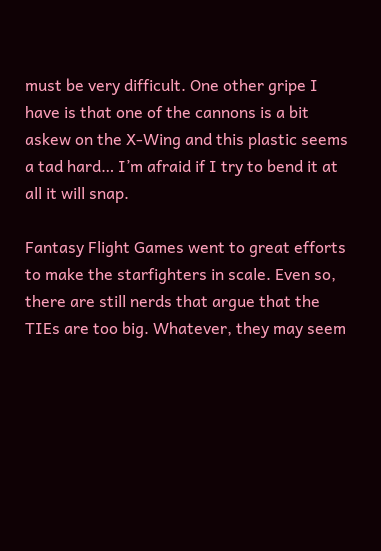must be very difficult. One other gripe I have is that one of the cannons is a bit askew on the X-Wing and this plastic seems a tad hard… I’m afraid if I try to bend it at all it will snap.

Fantasy Flight Games went to great efforts to make the starfighters in scale. Even so, there are still nerds that argue that the TIEs are too big. Whatever, they may seem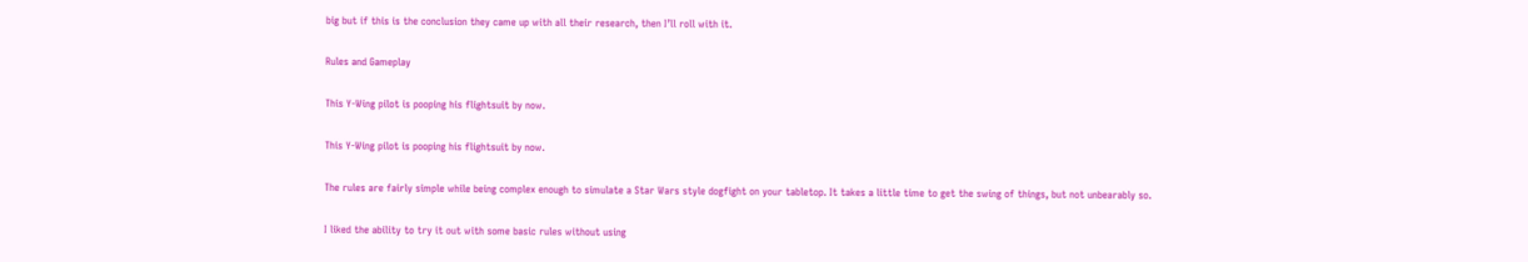big but if this is the conclusion they came up with all their research, then I’ll roll with it.

Rules and Gameplay

This Y-Wing pilot is pooping his flightsuit by now.

This Y-Wing pilot is pooping his flightsuit by now.

The rules are fairly simple while being complex enough to simulate a Star Wars style dogfight on your tabletop. It takes a little time to get the swing of things, but not unbearably so.

I liked the ability to try it out with some basic rules without using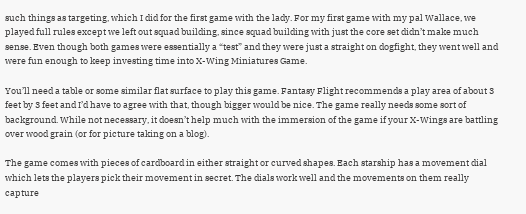such things as targeting, which I did for the first game with the lady. For my first game with my pal Wallace, we played full rules except we left out squad building, since squad building with just the core set didn’t make much sense. Even though both games were essentially a “test” and they were just a straight on dogfight, they went well and were fun enough to keep investing time into X-Wing Miniatures Game.

You’ll need a table or some similar flat surface to play this game. Fantasy Flight recommends a play area of about 3 feet by 3 feet and I’d have to agree with that, though bigger would be nice. The game really needs some sort of background. While not necessary, it doesn’t help much with the immersion of the game if your X-Wings are battling over wood grain (or for picture taking on a blog).

The game comes with pieces of cardboard in either straight or curved shapes. Each starship has a movement dial which lets the players pick their movement in secret. The dials work well and the movements on them really capture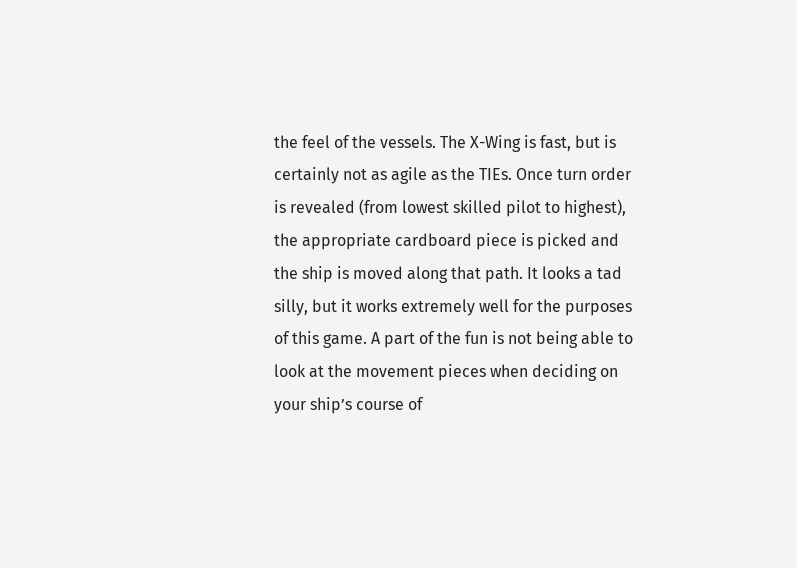the feel of the vessels. The X-Wing is fast, but is certainly not as agile as the TIEs. Once turn order is revealed (from lowest skilled pilot to highest), the appropriate cardboard piece is picked and the ship is moved along that path. It looks a tad silly, but it works extremely well for the purposes of this game. A part of the fun is not being able to look at the movement pieces when deciding on your ship’s course of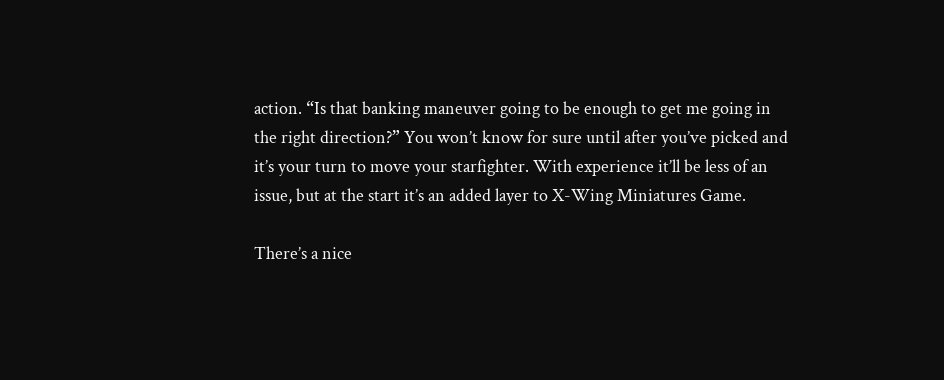action. “Is that banking maneuver going to be enough to get me going in the right direction?” You won’t know for sure until after you’ve picked and it’s your turn to move your starfighter. With experience it’ll be less of an issue, but at the start it’s an added layer to X-Wing Miniatures Game.

There’s a nice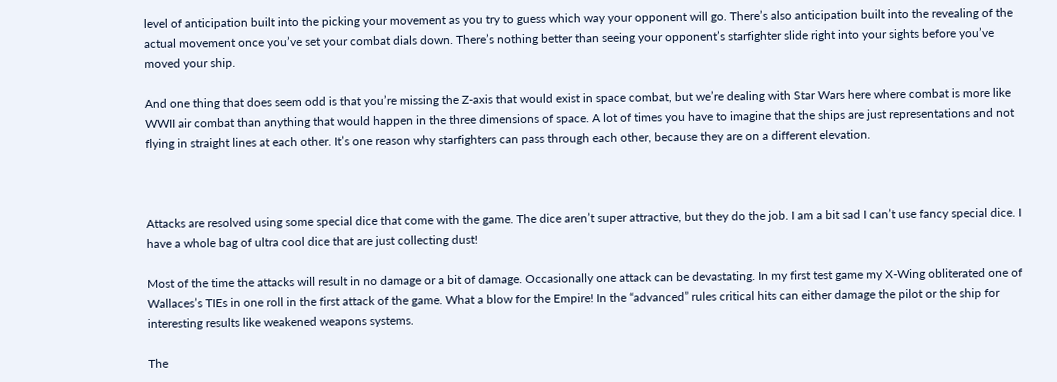level of anticipation built into the picking your movement as you try to guess which way your opponent will go. There’s also anticipation built into the revealing of the actual movement once you’ve set your combat dials down. There’s nothing better than seeing your opponent’s starfighter slide right into your sights before you’ve moved your ship.

And one thing that does seem odd is that you’re missing the Z-axis that would exist in space combat, but we’re dealing with Star Wars here where combat is more like WWII air combat than anything that would happen in the three dimensions of space. A lot of times you have to imagine that the ships are just representations and not flying in straight lines at each other. It’s one reason why starfighters can pass through each other, because they are on a different elevation.



Attacks are resolved using some special dice that come with the game. The dice aren’t super attractive, but they do the job. I am a bit sad I can’t use fancy special dice. I have a whole bag of ultra cool dice that are just collecting dust!

Most of the time the attacks will result in no damage or a bit of damage. Occasionally one attack can be devastating. In my first test game my X-Wing obliterated one of Wallaces’s TIEs in one roll in the first attack of the game. What a blow for the Empire! In the “advanced” rules critical hits can either damage the pilot or the ship for interesting results like weakened weapons systems.

The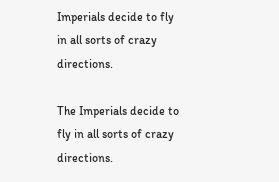Imperials decide to fly in all sorts of crazy directions.

The Imperials decide to fly in all sorts of crazy directions.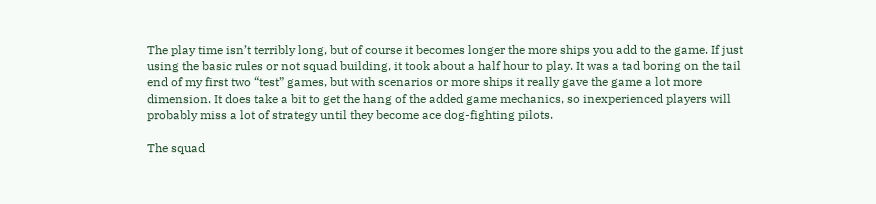The play time isn’t terribly long, but of course it becomes longer the more ships you add to the game. If just using the basic rules or not squad building, it took about a half hour to play. It was a tad boring on the tail end of my first two “test” games, but with scenarios or more ships it really gave the game a lot more dimension. It does take a bit to get the hang of the added game mechanics, so inexperienced players will probably miss a lot of strategy until they become ace dog-fighting pilots.

The squad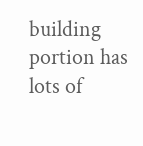building portion has lots of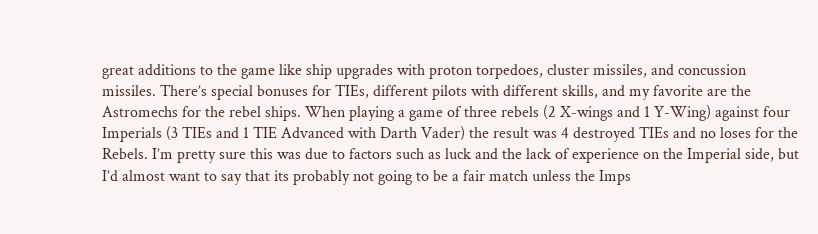great additions to the game like ship upgrades with proton torpedoes, cluster missiles, and concussion missiles. There’s special bonuses for TIEs, different pilots with different skills, and my favorite are the Astromechs for the rebel ships. When playing a game of three rebels (2 X-wings and 1 Y-Wing) against four Imperials (3 TIEs and 1 TIE Advanced with Darth Vader) the result was 4 destroyed TIEs and no loses for the Rebels. I’m pretty sure this was due to factors such as luck and the lack of experience on the Imperial side, but I’d almost want to say that its probably not going to be a fair match unless the Imps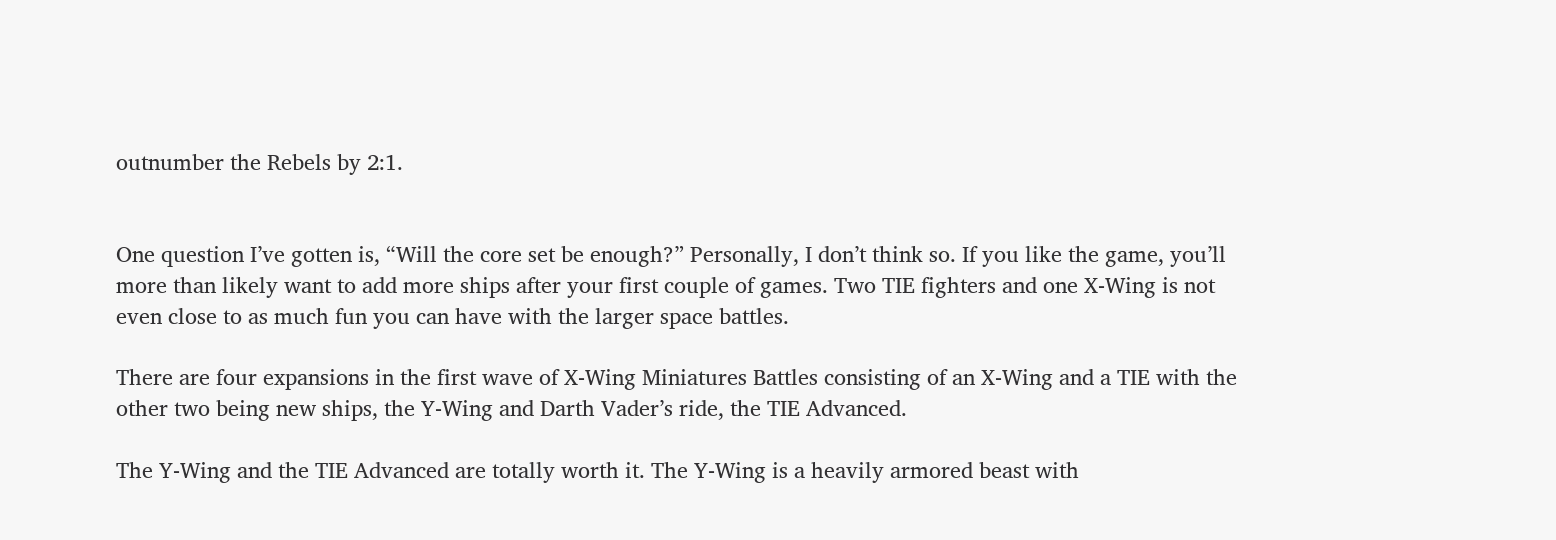outnumber the Rebels by 2:1.


One question I’ve gotten is, “Will the core set be enough?” Personally, I don’t think so. If you like the game, you’ll more than likely want to add more ships after your first couple of games. Two TIE fighters and one X-Wing is not even close to as much fun you can have with the larger space battles.

There are four expansions in the first wave of X-Wing Miniatures Battles consisting of an X-Wing and a TIE with the other two being new ships, the Y-Wing and Darth Vader’s ride, the TIE Advanced.

The Y-Wing and the TIE Advanced are totally worth it. The Y-Wing is a heavily armored beast with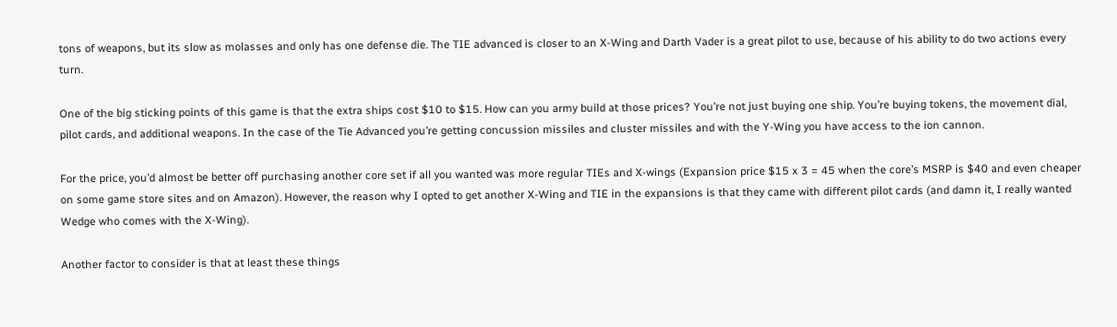tons of weapons, but its slow as molasses and only has one defense die. The TIE advanced is closer to an X-Wing and Darth Vader is a great pilot to use, because of his ability to do two actions every turn.

One of the big sticking points of this game is that the extra ships cost $10 to $15. How can you army build at those prices? You’re not just buying one ship. You’re buying tokens, the movement dial, pilot cards, and additional weapons. In the case of the Tie Advanced you’re getting concussion missiles and cluster missiles and with the Y-Wing you have access to the ion cannon.

For the price, you’d almost be better off purchasing another core set if all you wanted was more regular TIEs and X-wings (Expansion price $15 x 3 = 45 when the core’s MSRP is $40 and even cheaper on some game store sites and on Amazon). However, the reason why I opted to get another X-Wing and TIE in the expansions is that they came with different pilot cards (and damn it, I really wanted Wedge who comes with the X-Wing).

Another factor to consider is that at least these things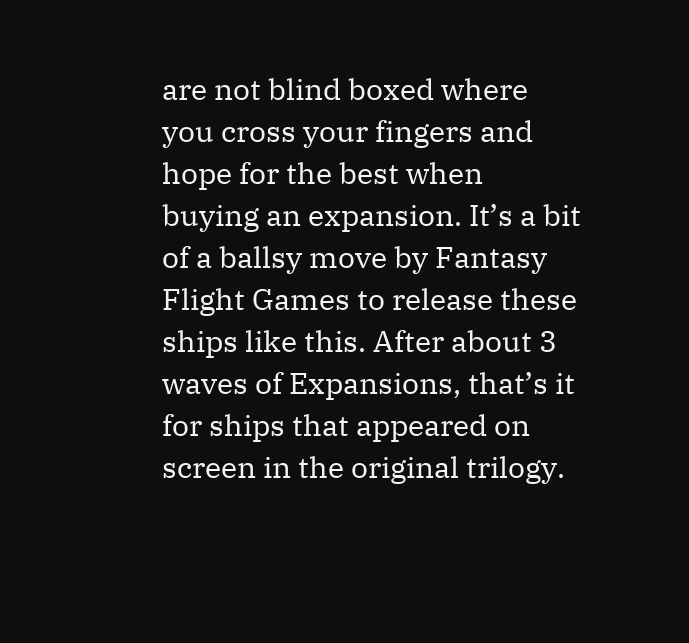are not blind boxed where you cross your fingers and hope for the best when buying an expansion. It’s a bit of a ballsy move by Fantasy Flight Games to release these ships like this. After about 3 waves of Expansions, that’s it for ships that appeared on screen in the original trilogy.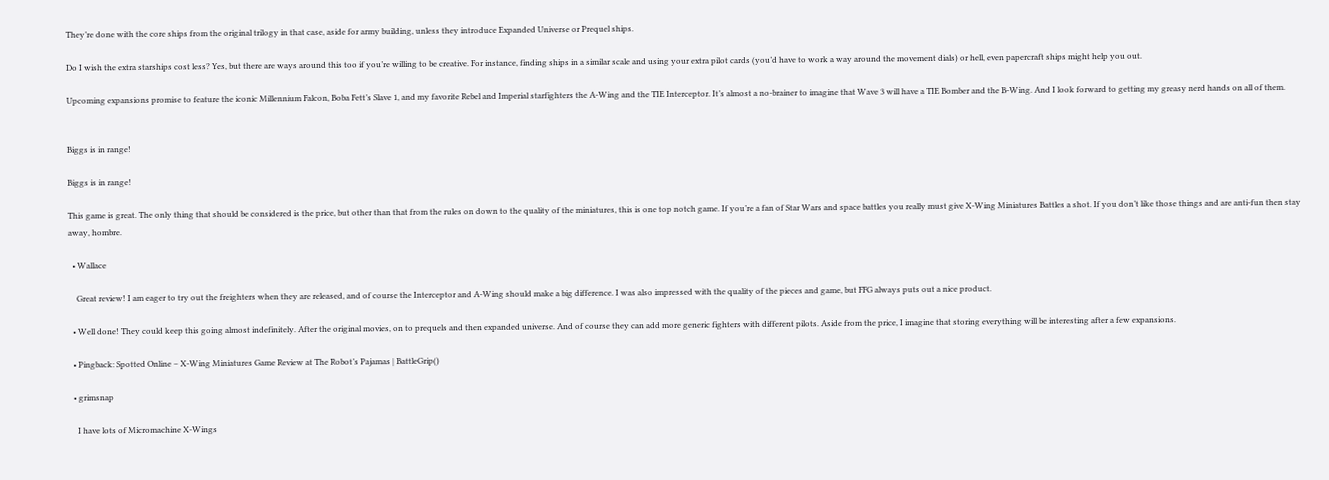They’re done with the core ships from the original trilogy in that case, aside for army building, unless they introduce Expanded Universe or Prequel ships.

Do I wish the extra starships cost less? Yes, but there are ways around this too if you’re willing to be creative. For instance, finding ships in a similar scale and using your extra pilot cards (you’d have to work a way around the movement dials) or hell, even papercraft ships might help you out.

Upcoming expansions promise to feature the iconic Millennium Falcon, Boba Fett’s Slave 1, and my favorite Rebel and Imperial starfighters the A-Wing and the TIE Interceptor. It’s almost a no-brainer to imagine that Wave 3 will have a TIE Bomber and the B-Wing. And I look forward to getting my greasy nerd hands on all of them.


Biggs is in range!

Biggs is in range!

This game is great. The only thing that should be considered is the price, but other than that from the rules on down to the quality of the miniatures, this is one top notch game. If you’re a fan of Star Wars and space battles you really must give X-Wing Miniatures Battles a shot. If you don’t like those things and are anti-fun then stay away, hombre.

  • Wallace

    Great review! I am eager to try out the freighters when they are released, and of course the Interceptor and A-Wing should make a big difference. I was also impressed with the quality of the pieces and game, but FFG always puts out a nice product.

  • Well done! They could keep this going almost indefinitely. After the original movies, on to prequels and then expanded universe. And of course they can add more generic fighters with different pilots. Aside from the price, I imagine that storing everything will be interesting after a few expansions.

  • Pingback: Spotted Online – X-Wing Miniatures Game Review at The Robot’s Pajamas | BattleGrip()

  • grimsnap

    I have lots of Micromachine X-Wings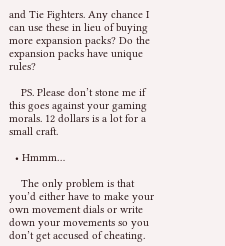and Tie Fighters. Any chance I can use these in lieu of buying more expansion packs? Do the expansion packs have unique rules?

    PS. Please don’t stone me if this goes against your gaming morals. 12 dollars is a lot for a small craft.

  • Hmmm…

    The only problem is that you’d either have to make your own movement dials or write down your movements so you don’t get accused of cheating.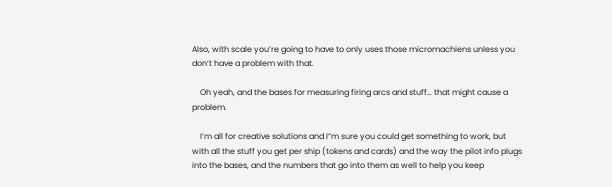Also, with scale you’re going to have to only uses those micromachiens unless you don’t have a problem with that.

    Oh yeah, and the bases for measuring firing arcs and stuff… that might cause a problem.

    I’m all for creative solutions and I”m sure you could get something to work, but with all the stuff you get per ship (tokens and cards) and the way the pilot info plugs into the bases, and the numbers that go into them as well to help you keep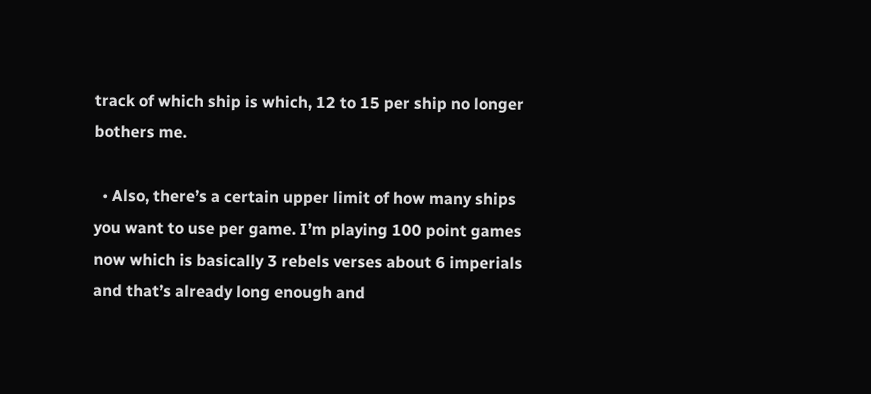track of which ship is which, 12 to 15 per ship no longer bothers me.

  • Also, there’s a certain upper limit of how many ships you want to use per game. I’m playing 100 point games now which is basically 3 rebels verses about 6 imperials and that’s already long enough and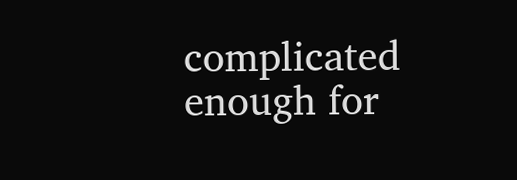complicated enough for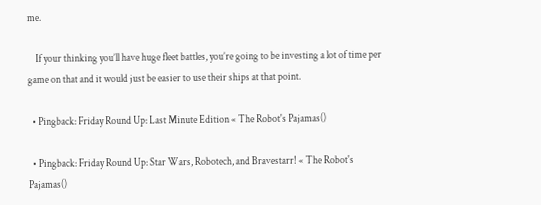me.

    If your thinking you’ll have huge fleet battles, you’re going to be investing a lot of time per game on that and it would just be easier to use their ships at that point.

  • Pingback: Friday Round Up: Last Minute Edition « The Robot's Pajamas()

  • Pingback: Friday Round Up: Star Wars, Robotech, and Bravestarr! « The Robot's Pajamas()